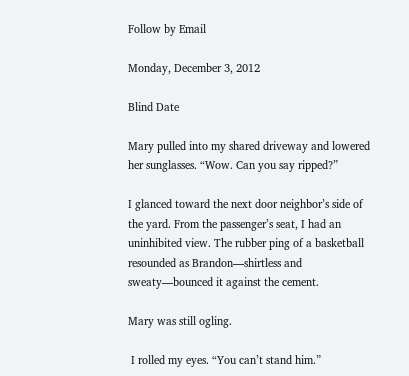Follow by Email

Monday, December 3, 2012

Blind Date

Mary pulled into my shared driveway and lowered her sunglasses. “Wow. Can you say ripped?”

I glanced toward the next door neighbor’s side of the yard. From the passenger’s seat, I had an uninhibited view. The rubber ping of a basketball resounded as Brandon—shirtless and sweaty—bounced it against the cement.

Mary was still ogling.

 I rolled my eyes. “You can’t stand him.”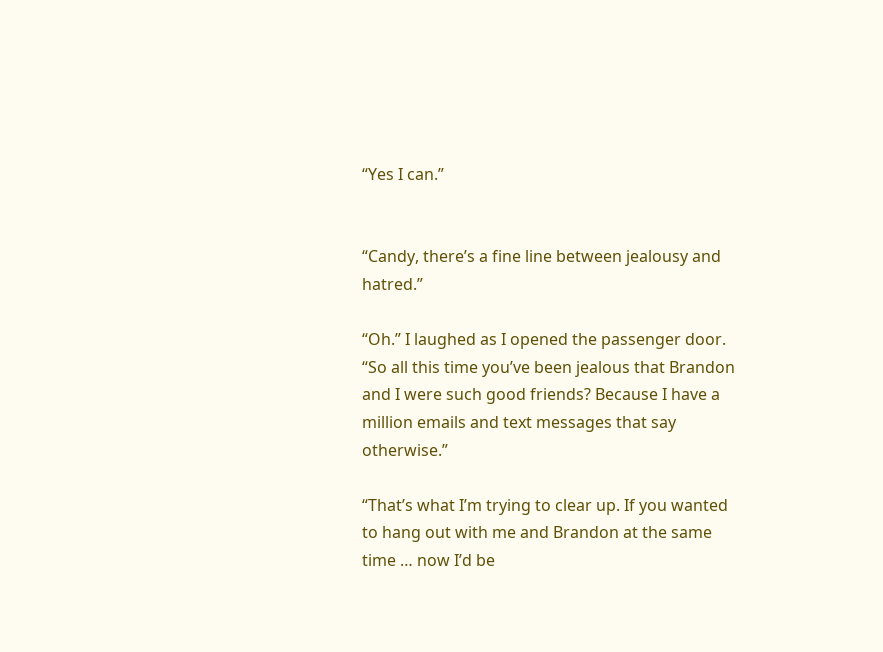“Yes I can.”


“Candy, there’s a fine line between jealousy and hatred.”

“Oh.” I laughed as I opened the passenger door. “So all this time you’ve been jealous that Brandon and I were such good friends? Because I have a million emails and text messages that say otherwise.”

“That’s what I’m trying to clear up. If you wanted to hang out with me and Brandon at the same time … now I’d be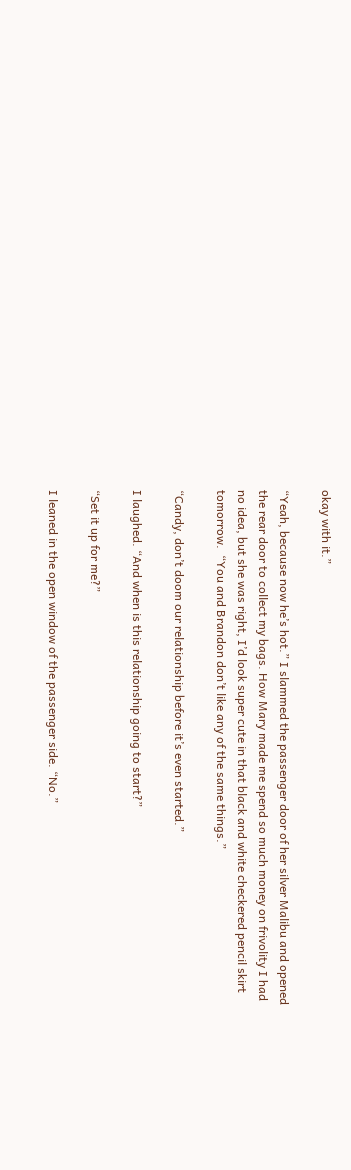okay with it.”

“Yeah, because now he’s hot.” I slammed the passenger door of her silver Malibu and opened the rear door to collect my bags. How Mary made me spend so much money on frivolity I had no idea, but she was right, I’d look super cute in that black and white checkered pencil skirt tomorrow.  “You and Brandon don’t like any of the same things.”

“Candy, don’t doom our relationship before it’s even started.”

I laughed. “And when is this relationship going to start?”

“Set it up for me?”

I leaned in the open window of the passenger side. “No.”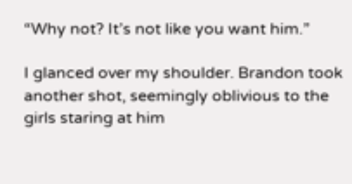“Why not? It’s not like you want him.”

I glanced over my shoulder. Brandon took another shot, seemingly oblivious to the girls staring at him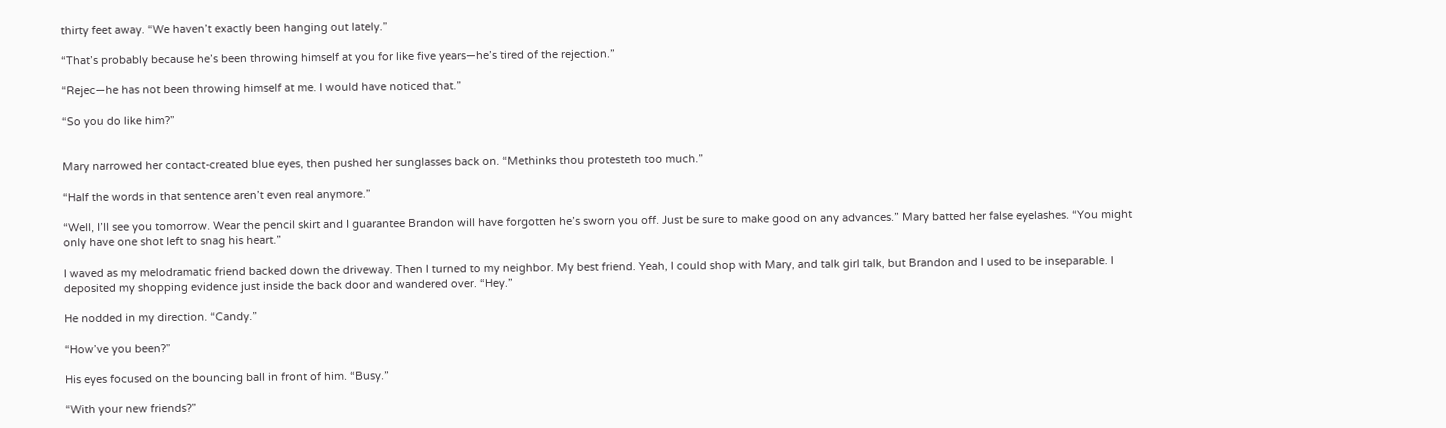thirty feet away. “We haven’t exactly been hanging out lately.”

“That’s probably because he’s been throwing himself at you for like five years—he’s tired of the rejection.”

“Rejec—he has not been throwing himself at me. I would have noticed that.”

“So you do like him?”


Mary narrowed her contact-created blue eyes, then pushed her sunglasses back on. “Methinks thou protesteth too much.”

“Half the words in that sentence aren’t even real anymore.”

“Well, I’ll see you tomorrow. Wear the pencil skirt and I guarantee Brandon will have forgotten he’s sworn you off. Just be sure to make good on any advances.” Mary batted her false eyelashes. “You might only have one shot left to snag his heart.”

I waved as my melodramatic friend backed down the driveway. Then I turned to my neighbor. My best friend. Yeah, I could shop with Mary, and talk girl talk, but Brandon and I used to be inseparable. I deposited my shopping evidence just inside the back door and wandered over. “Hey.”

He nodded in my direction. “Candy.”

“How’ve you been?”

His eyes focused on the bouncing ball in front of him. “Busy.”

“With your new friends?”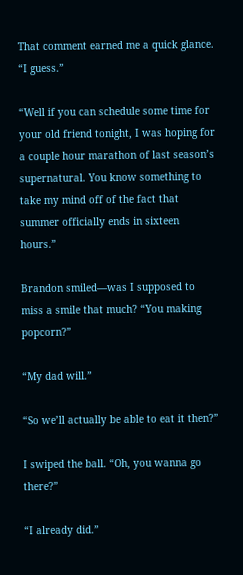That comment earned me a quick glance. “I guess.”

“Well if you can schedule some time for your old friend tonight, I was hoping for a couple hour marathon of last season’s supernatural. You know something to take my mind off of the fact that summer officially ends in sixteen hours.”

Brandon smiled—was I supposed to miss a smile that much? “You making popcorn?”

“My dad will.”

“So we’ll actually be able to eat it then?”

I swiped the ball. “Oh, you wanna go there?”

“I already did.”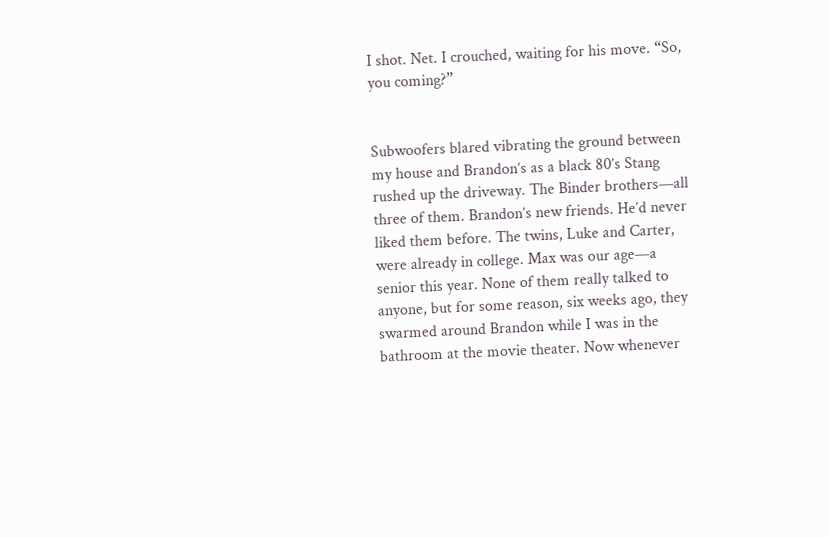I shot. Net. I crouched, waiting for his move. “So, you coming?”


Subwoofers blared vibrating the ground between my house and Brandon’s as a black 80’s Stang rushed up the driveway. The Binder brothers—all three of them. Brandon’s new friends. He’d never liked them before. The twins, Luke and Carter, were already in college. Max was our age—a senior this year. None of them really talked to anyone, but for some reason, six weeks ago, they swarmed around Brandon while I was in the bathroom at the movie theater. Now whenever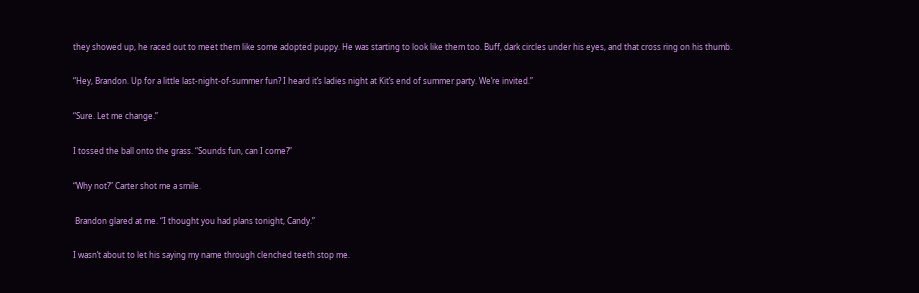they showed up, he raced out to meet them like some adopted puppy. He was starting to look like them too. Buff, dark circles under his eyes, and that cross ring on his thumb.

“Hey, Brandon. Up for a little last-night-of-summer fun? I heard it’s ladies night at Kit’s end of summer party. We’re invited.”

“Sure. Let me change.”

I tossed the ball onto the grass. “Sounds fun, can I come?”

“Why not?” Carter shot me a smile.

 Brandon glared at me. “I thought you had plans tonight, Candy.”

I wasn’t about to let his saying my name through clenched teeth stop me.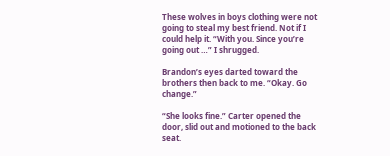These wolves in boys clothing were not going to steal my best friend. Not if I could help it. “With you. Since you’re going out …” I shrugged.

Brandon’s eyes darted toward the brothers then back to me. “Okay. Go change.”

“She looks fine.” Carter opened the door, slid out and motioned to the back seat.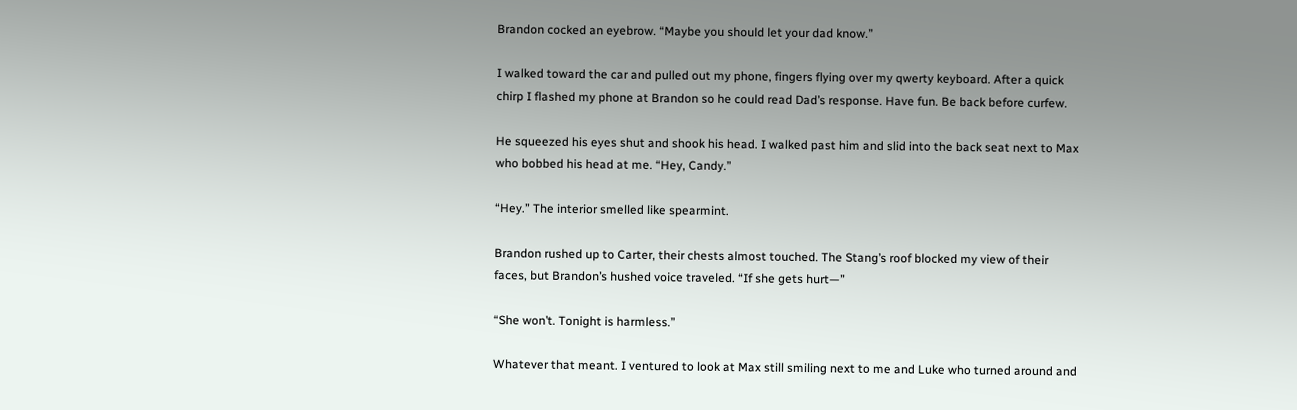Brandon cocked an eyebrow. “Maybe you should let your dad know.”

I walked toward the car and pulled out my phone, fingers flying over my qwerty keyboard. After a quick chirp I flashed my phone at Brandon so he could read Dad’s response. Have fun. Be back before curfew.

He squeezed his eyes shut and shook his head. I walked past him and slid into the back seat next to Max who bobbed his head at me. “Hey, Candy.”

“Hey.” The interior smelled like spearmint.

Brandon rushed up to Carter, their chests almost touched. The Stang’s roof blocked my view of their faces, but Brandon’s hushed voice traveled. “If she gets hurt—”

“She won’t. Tonight is harmless.”

Whatever that meant. I ventured to look at Max still smiling next to me and Luke who turned around and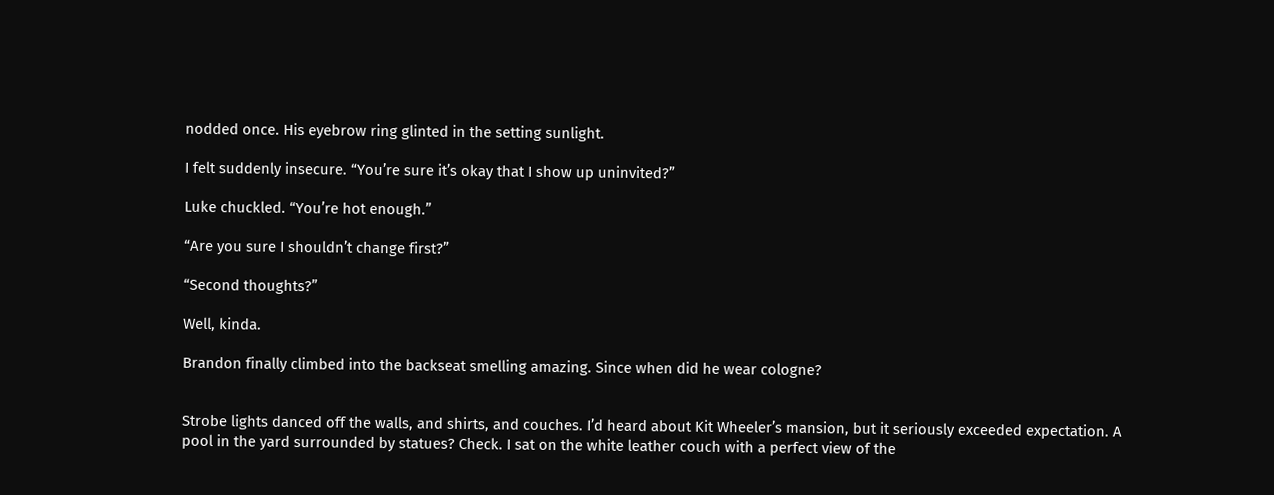nodded once. His eyebrow ring glinted in the setting sunlight.

I felt suddenly insecure. “You’re sure it’s okay that I show up uninvited?”

Luke chuckled. “You’re hot enough.”

“Are you sure I shouldn’t change first?”

“Second thoughts?”

Well, kinda.

Brandon finally climbed into the backseat smelling amazing. Since when did he wear cologne?


Strobe lights danced off the walls, and shirts, and couches. I’d heard about Kit Wheeler’s mansion, but it seriously exceeded expectation. A pool in the yard surrounded by statues? Check. I sat on the white leather couch with a perfect view of the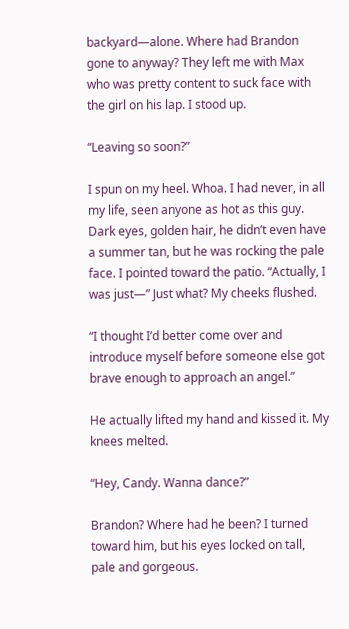backyard—alone. Where had Brandon gone to anyway? They left me with Max who was pretty content to suck face with the girl on his lap. I stood up.

“Leaving so soon?”

I spun on my heel. Whoa. I had never, in all my life, seen anyone as hot as this guy. Dark eyes, golden hair, he didn’t even have a summer tan, but he was rocking the pale face. I pointed toward the patio. “Actually, I was just—” Just what? My cheeks flushed.

“I thought I’d better come over and introduce myself before someone else got brave enough to approach an angel.”

He actually lifted my hand and kissed it. My knees melted.

“Hey, Candy. Wanna dance?”

Brandon? Where had he been? I turned toward him, but his eyes locked on tall, pale and gorgeous.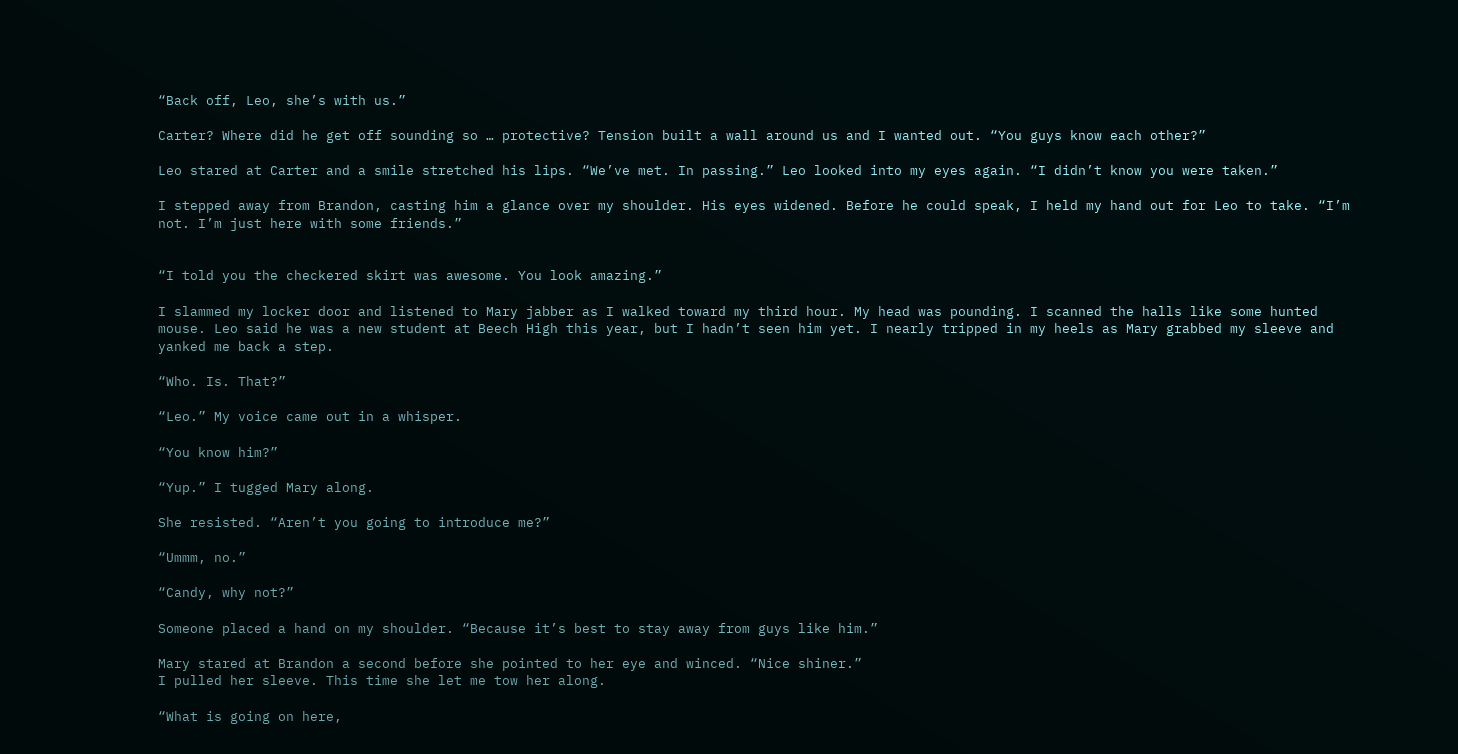“Back off, Leo, she’s with us.”

Carter? Where did he get off sounding so … protective? Tension built a wall around us and I wanted out. “You guys know each other?”

Leo stared at Carter and a smile stretched his lips. “We’ve met. In passing.” Leo looked into my eyes again. “I didn’t know you were taken.”

I stepped away from Brandon, casting him a glance over my shoulder. His eyes widened. Before he could speak, I held my hand out for Leo to take. “I’m not. I’m just here with some friends.”


“I told you the checkered skirt was awesome. You look amazing.”

I slammed my locker door and listened to Mary jabber as I walked toward my third hour. My head was pounding. I scanned the halls like some hunted mouse. Leo said he was a new student at Beech High this year, but I hadn’t seen him yet. I nearly tripped in my heels as Mary grabbed my sleeve and yanked me back a step.

“Who. Is. That?”

“Leo.” My voice came out in a whisper.

“You know him?”

“Yup.” I tugged Mary along.

She resisted. “Aren’t you going to introduce me?”

“Ummm, no.”

“Candy, why not?”

Someone placed a hand on my shoulder. “Because it’s best to stay away from guys like him.”

Mary stared at Brandon a second before she pointed to her eye and winced. “Nice shiner.”
I pulled her sleeve. This time she let me tow her along.

“What is going on here,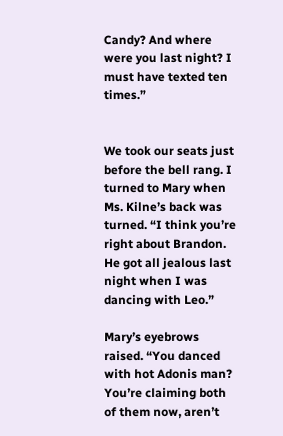Candy? And where were you last night? I must have texted ten times.”


We took our seats just before the bell rang. I turned to Mary when Ms. Kilne’s back was turned. “I think you’re right about Brandon. He got all jealous last night when I was dancing with Leo.”

Mary’s eyebrows raised. “You danced with hot Adonis man? You’re claiming both of them now, aren’t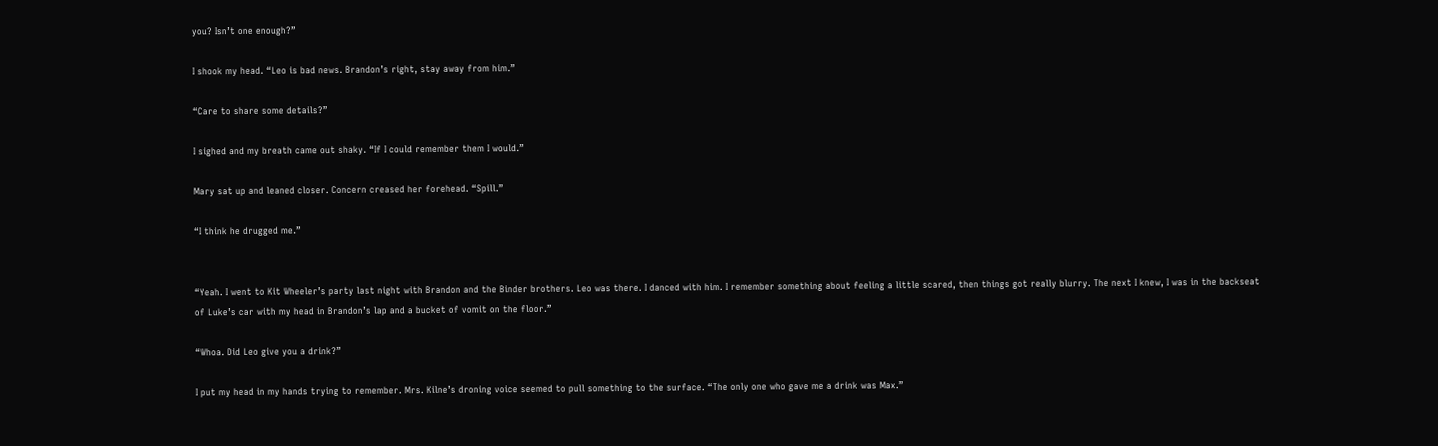you? Isn’t one enough?”

I shook my head. “Leo is bad news. Brandon’s right, stay away from him.”

“Care to share some details?”

I sighed and my breath came out shaky. “If I could remember them I would.”

Mary sat up and leaned closer. Concern creased her forehead. “Spill.”

“I think he drugged me.”


“Yeah. I went to Kit Wheeler’s party last night with Brandon and the Binder brothers. Leo was there. I danced with him. I remember something about feeling a little scared, then things got really blurry. The next I knew, I was in the backseat of Luke’s car with my head in Brandon’s lap and a bucket of vomit on the floor.”

“Whoa. Did Leo give you a drink?”

I put my head in my hands trying to remember. Mrs. Kilne’s droning voice seemed to pull something to the surface. “The only one who gave me a drink was Max.”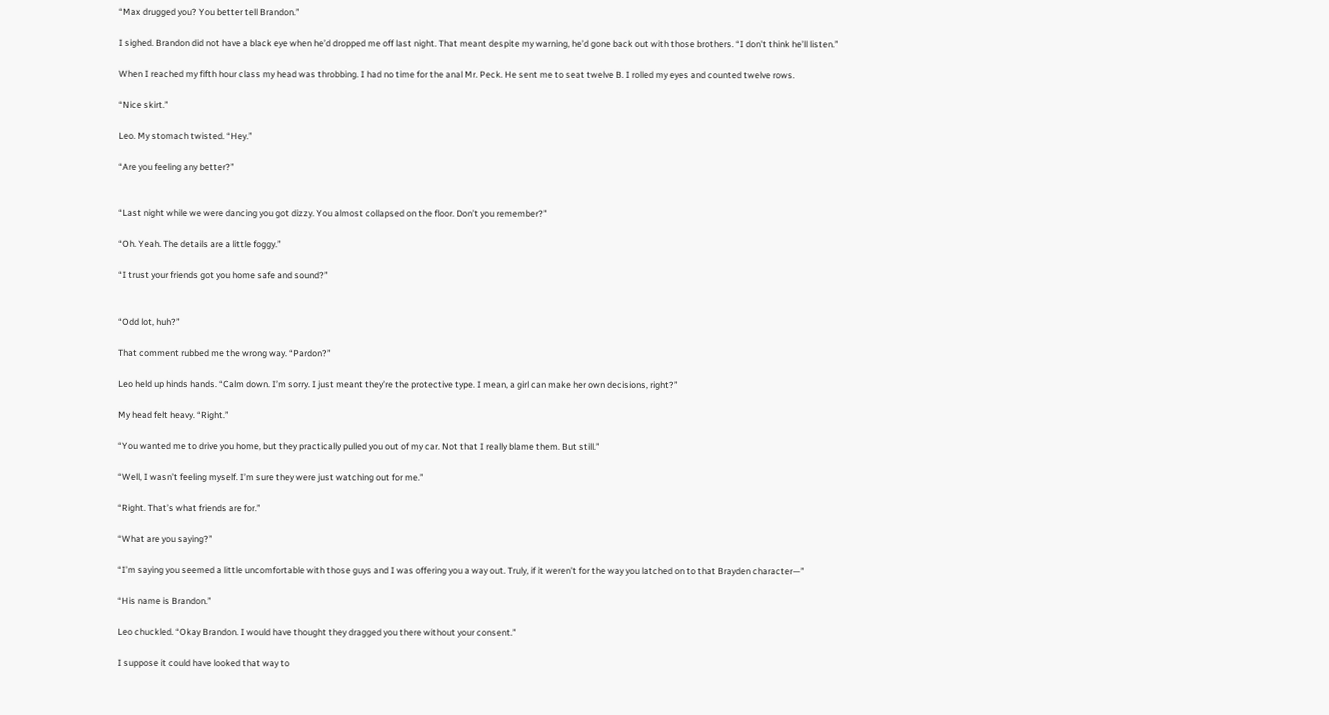“Max drugged you? You better tell Brandon.”

I sighed. Brandon did not have a black eye when he’d dropped me off last night. That meant despite my warning, he’d gone back out with those brothers. “I don’t think he’ll listen.”

When I reached my fifth hour class my head was throbbing. I had no time for the anal Mr. Peck. He sent me to seat twelve B. I rolled my eyes and counted twelve rows.

“Nice skirt.”

Leo. My stomach twisted. “Hey.”

“Are you feeling any better?”


“Last night while we were dancing you got dizzy. You almost collapsed on the floor. Don’t you remember?”

“Oh. Yeah. The details are a little foggy.”

“I trust your friends got you home safe and sound?”


“Odd lot, huh?”

That comment rubbed me the wrong way. “Pardon?”

Leo held up hinds hands. “Calm down. I’m sorry. I just meant they’re the protective type. I mean, a girl can make her own decisions, right?”

My head felt heavy. “Right.”

“You wanted me to drive you home, but they practically pulled you out of my car. Not that I really blame them. But still.”

“Well, I wasn’t feeling myself. I’m sure they were just watching out for me.”

“Right. That’s what friends are for.”

“What are you saying?”

“I’m saying you seemed a little uncomfortable with those guys and I was offering you a way out. Truly, if it weren’t for the way you latched on to that Brayden character—”

“His name is Brandon.”

Leo chuckled. “Okay Brandon. I would have thought they dragged you there without your consent.”

I suppose it could have looked that way to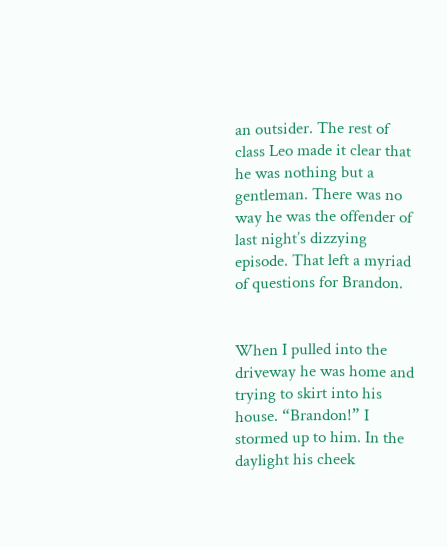an outsider. The rest of class Leo made it clear that he was nothing but a gentleman. There was no way he was the offender of last night’s dizzying episode. That left a myriad of questions for Brandon.


When I pulled into the driveway he was home and trying to skirt into his house. “Brandon!” I stormed up to him. In the daylight his cheek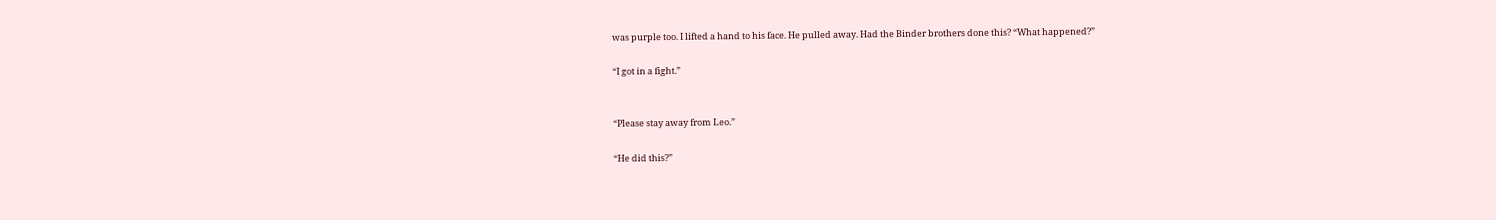was purple too. I lifted a hand to his face. He pulled away. Had the Binder brothers done this? “What happened?”

“I got in a fight.”


“Please stay away from Leo.”

“He did this?”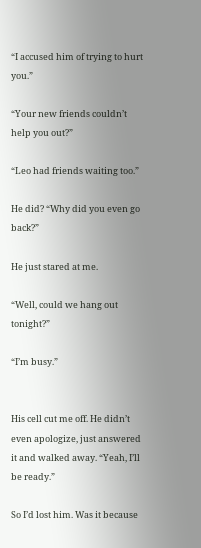“I accused him of trying to hurt you.”

“Your new friends couldn’t help you out?”

“Leo had friends waiting too.”

He did? “Why did you even go back?”

He just stared at me.

“Well, could we hang out tonight?”

“I’m busy.”


His cell cut me off. He didn’t even apologize, just answered it and walked away. “Yeah, I’ll be ready.”

So I’d lost him. Was it because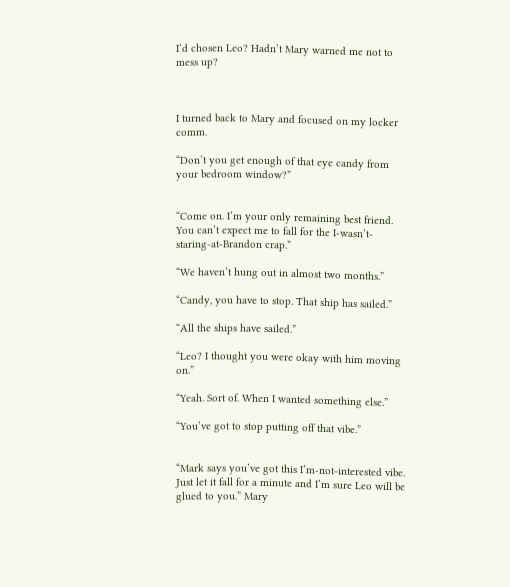I’d chosen Leo? Hadn’t Mary warned me not to mess up?



I turned back to Mary and focused on my locker comm.

“Don’t you get enough of that eye candy from your bedroom window?”


“Come on. I’m your only remaining best friend. You can’t expect me to fall for the I-wasn’t-staring-at-Brandon crap.”

“We haven’t hung out in almost two months.”

“Candy, you have to stop. That ship has sailed.”

“All the ships have sailed.”

“Leo? I thought you were okay with him moving on.”

“Yeah. Sort of. When I wanted something else.”

“You’ve got to stop putting off that vibe.”


“Mark says you’ve got this I’m-not-interested vibe. Just let it fall for a minute and I’m sure Leo will be glued to you.” Mary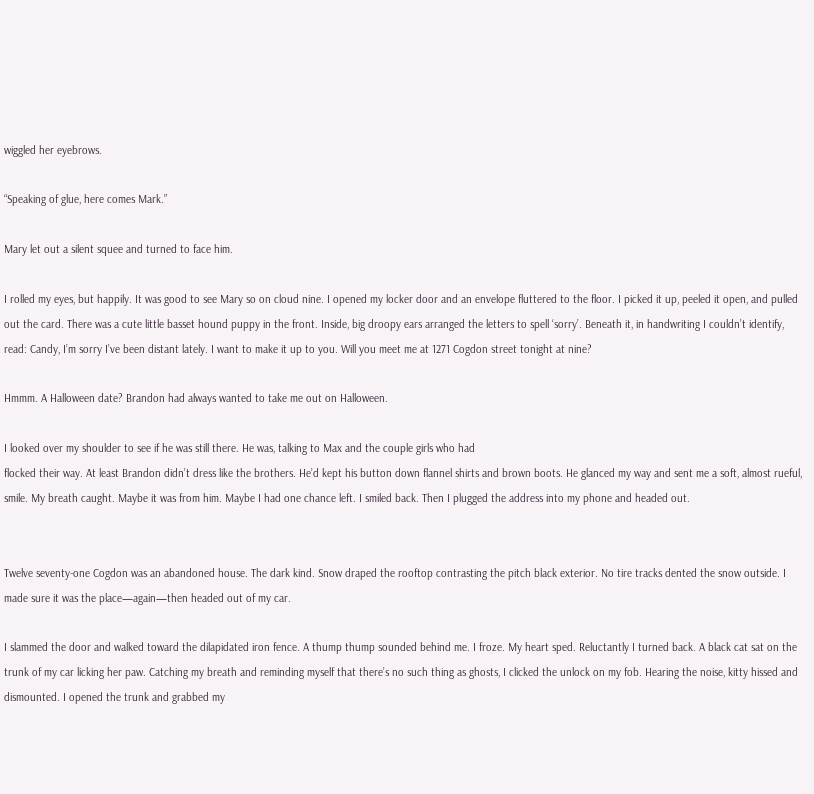wiggled her eyebrows.

“Speaking of glue, here comes Mark.”

Mary let out a silent squee and turned to face him.

I rolled my eyes, but happily. It was good to see Mary so on cloud nine. I opened my locker door and an envelope fluttered to the floor. I picked it up, peeled it open, and pulled out the card. There was a cute little basset hound puppy in the front. Inside, big droopy ears arranged the letters to spell ‘sorry’. Beneath it, in handwriting I couldn’t identify, read: Candy, I’m sorry I’ve been distant lately. I want to make it up to you. Will you meet me at 1271 Cogdon street tonight at nine?

Hmmm. A Halloween date? Brandon had always wanted to take me out on Halloween.

I looked over my shoulder to see if he was still there. He was, talking to Max and the couple girls who had
flocked their way. At least Brandon didn’t dress like the brothers. He’d kept his button down flannel shirts and brown boots. He glanced my way and sent me a soft, almost rueful, smile. My breath caught. Maybe it was from him. Maybe I had one chance left. I smiled back. Then I plugged the address into my phone and headed out.


Twelve seventy-one Cogdon was an abandoned house. The dark kind. Snow draped the rooftop contrasting the pitch black exterior. No tire tracks dented the snow outside. I made sure it was the place—again—then headed out of my car.

I slammed the door and walked toward the dilapidated iron fence. A thump thump sounded behind me. I froze. My heart sped. Reluctantly I turned back. A black cat sat on the trunk of my car licking her paw. Catching my breath and reminding myself that there’s no such thing as ghosts, I clicked the unlock on my fob. Hearing the noise, kitty hissed and dismounted. I opened the trunk and grabbed my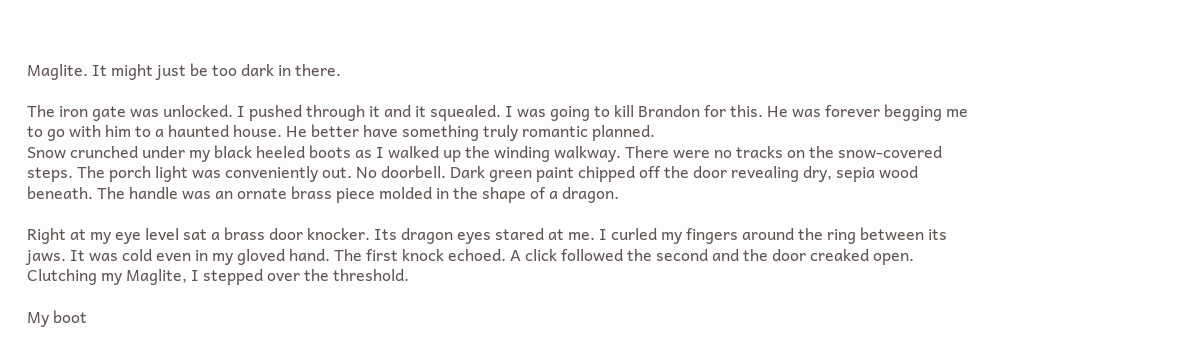Maglite. It might just be too dark in there.

The iron gate was unlocked. I pushed through it and it squealed. I was going to kill Brandon for this. He was forever begging me to go with him to a haunted house. He better have something truly romantic planned.
Snow crunched under my black heeled boots as I walked up the winding walkway. There were no tracks on the snow-covered steps. The porch light was conveniently out. No doorbell. Dark green paint chipped off the door revealing dry, sepia wood beneath. The handle was an ornate brass piece molded in the shape of a dragon.

Right at my eye level sat a brass door knocker. Its dragon eyes stared at me. I curled my fingers around the ring between its jaws. It was cold even in my gloved hand. The first knock echoed. A click followed the second and the door creaked open. Clutching my Maglite, I stepped over the threshold.

My boot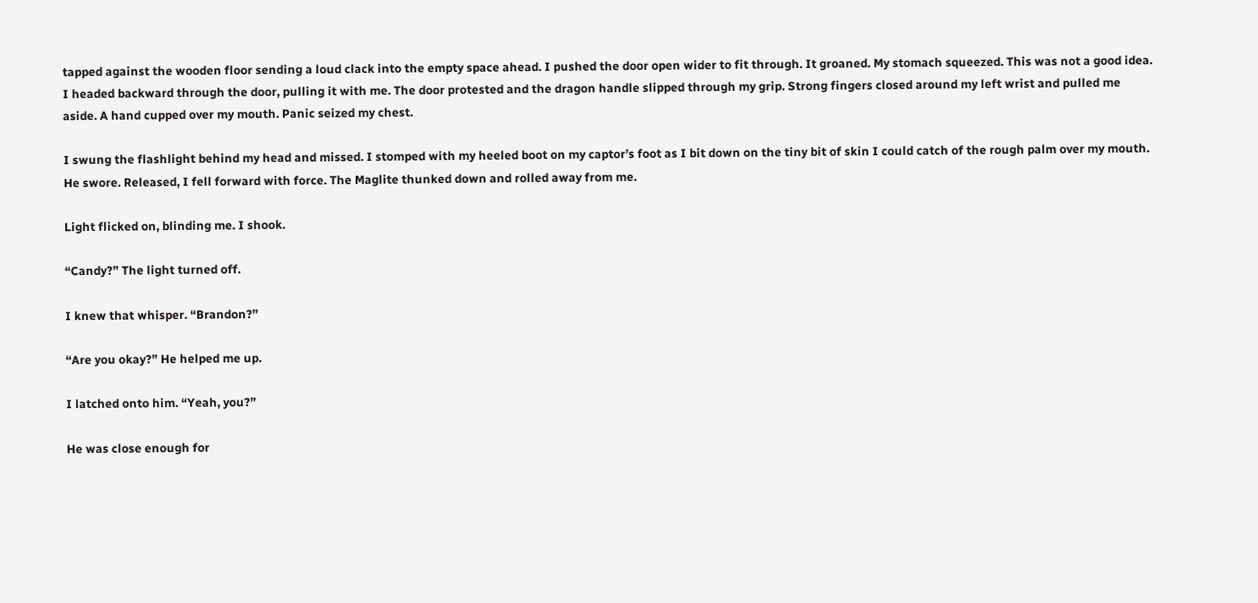tapped against the wooden floor sending a loud clack into the empty space ahead. I pushed the door open wider to fit through. It groaned. My stomach squeezed. This was not a good idea. I headed backward through the door, pulling it with me. The door protested and the dragon handle slipped through my grip. Strong fingers closed around my left wrist and pulled me aside. A hand cupped over my mouth. Panic seized my chest.

I swung the flashlight behind my head and missed. I stomped with my heeled boot on my captor’s foot as I bit down on the tiny bit of skin I could catch of the rough palm over my mouth. He swore. Released, I fell forward with force. The Maglite thunked down and rolled away from me.

Light flicked on, blinding me. I shook.

“Candy?” The light turned off.

I knew that whisper. “Brandon?”

“Are you okay?” He helped me up.

I latched onto him. “Yeah, you?”

He was close enough for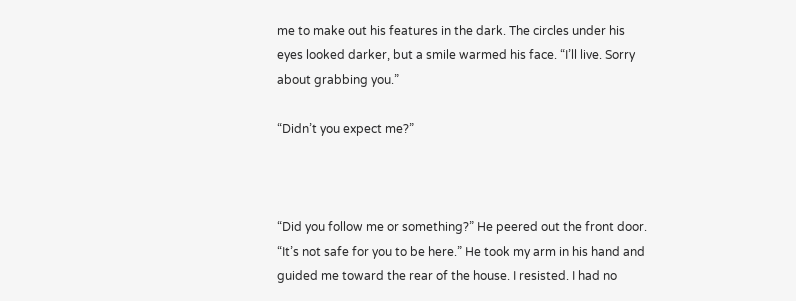me to make out his features in the dark. The circles under his eyes looked darker, but a smile warmed his face. “I’ll live. Sorry about grabbing you.”

“Didn’t you expect me?”



“Did you follow me or something?” He peered out the front door. “It’s not safe for you to be here.” He took my arm in his hand and guided me toward the rear of the house. I resisted. I had no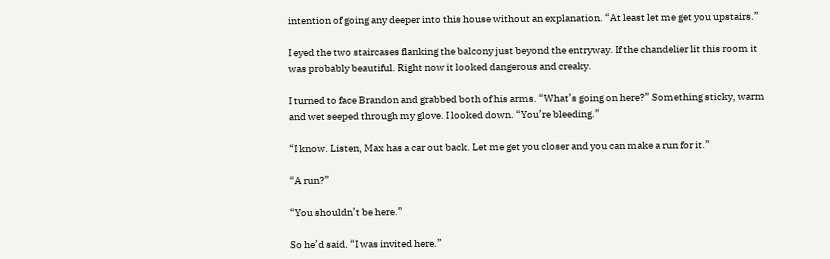intention of going any deeper into this house without an explanation. “At least let me get you upstairs.”

I eyed the two staircases flanking the balcony just beyond the entryway. If the chandelier lit this room it was probably beautiful. Right now it looked dangerous and creaky.

I turned to face Brandon and grabbed both of his arms. “What’s going on here?” Something sticky, warm and wet seeped through my glove. I looked down. “You’re bleeding.”

“I know. Listen, Max has a car out back. Let me get you closer and you can make a run for it.”

“A run?”

“You shouldn’t be here.”

So he’d said. “I was invited here.”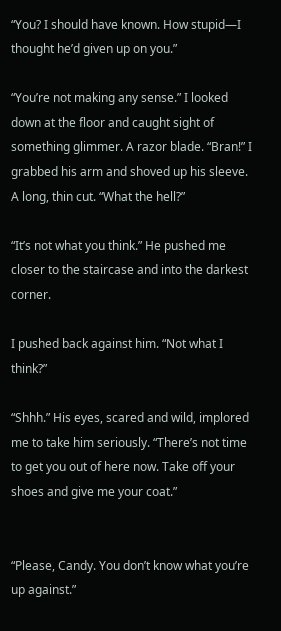“You? I should have known. How stupid—I thought he’d given up on you.”

“You’re not making any sense.” I looked down at the floor and caught sight of something glimmer. A razor blade. “Bran!” I grabbed his arm and shoved up his sleeve. A long, thin cut. “What the hell?”

“It’s not what you think.” He pushed me closer to the staircase and into the darkest corner.

I pushed back against him. “Not what I think?”

“Shhh.” His eyes, scared and wild, implored me to take him seriously. “There’s not time to get you out of here now. Take off your shoes and give me your coat.”


“Please, Candy. You don’t know what you’re up against.”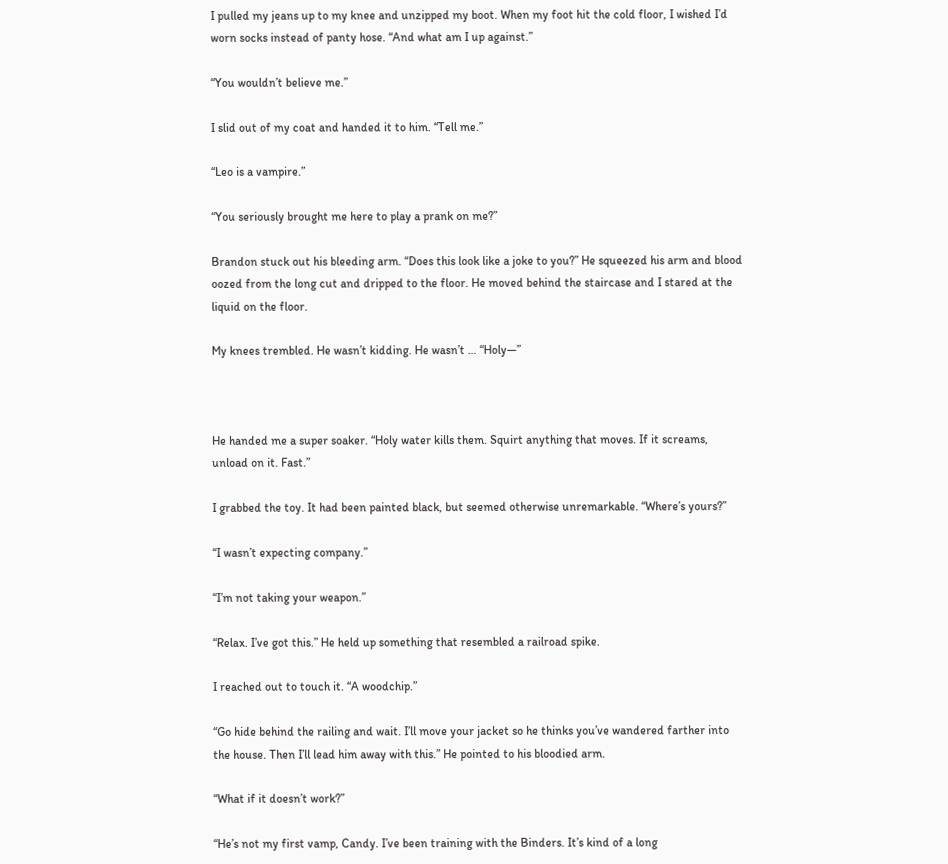I pulled my jeans up to my knee and unzipped my boot. When my foot hit the cold floor, I wished I’d worn socks instead of panty hose. “And what am I up against.”

“You wouldn’t believe me.”

I slid out of my coat and handed it to him. “Tell me.”

“Leo is a vampire.”

“You seriously brought me here to play a prank on me?”

Brandon stuck out his bleeding arm. “Does this look like a joke to you?” He squeezed his arm and blood oozed from the long cut and dripped to the floor. He moved behind the staircase and I stared at the liquid on the floor.

My knees trembled. He wasn’t kidding. He wasn’t … “Holy—”



He handed me a super soaker. “Holy water kills them. Squirt anything that moves. If it screams, unload on it. Fast.”

I grabbed the toy. It had been painted black, but seemed otherwise unremarkable. “Where’s yours?”

“I wasn’t expecting company.”

“I’m not taking your weapon.”

“Relax. I’ve got this.” He held up something that resembled a railroad spike.

I reached out to touch it. “A woodchip.”

“Go hide behind the railing and wait. I’ll move your jacket so he thinks you’ve wandered farther into the house. Then I’ll lead him away with this.” He pointed to his bloodied arm.

“What if it doesn’t work?”

“He’s not my first vamp, Candy. I’ve been training with the Binders. It’s kind of a long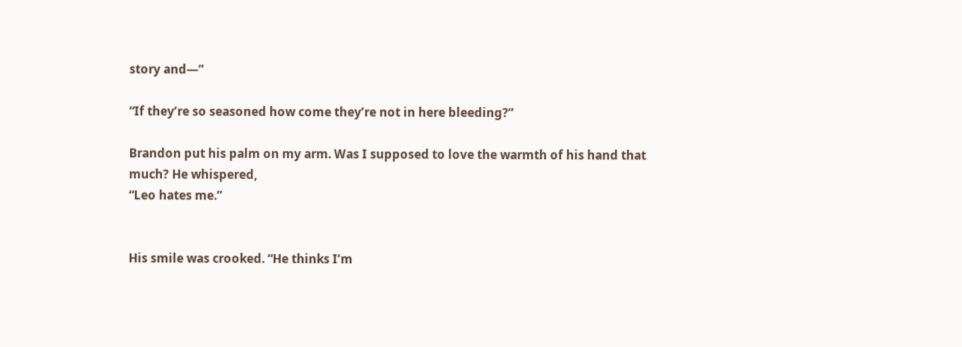story and—”

“If they’re so seasoned how come they’re not in here bleeding?”

Brandon put his palm on my arm. Was I supposed to love the warmth of his hand that much? He whispered,
“Leo hates me.”


His smile was crooked. “He thinks I’m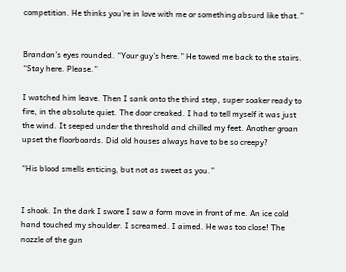competition. He thinks you’re in love with me or something absurd like that.”


Brandon’s eyes rounded. “Your guy’s here.” He towed me back to the stairs. “Stay here. Please.”

I watched him leave. Then I sank onto the third step, super soaker ready to fire, in the absolute quiet. The door creaked. I had to tell myself it was just the wind. It seeped under the threshold and chilled my feet. Another groan upset the floorboards. Did old houses always have to be so creepy?

“His blood smells enticing, but not as sweet as you.”


I shook. In the dark I swore I saw a form move in front of me. An ice cold hand touched my shoulder. I screamed. I aimed. He was too close! The nozzle of the gun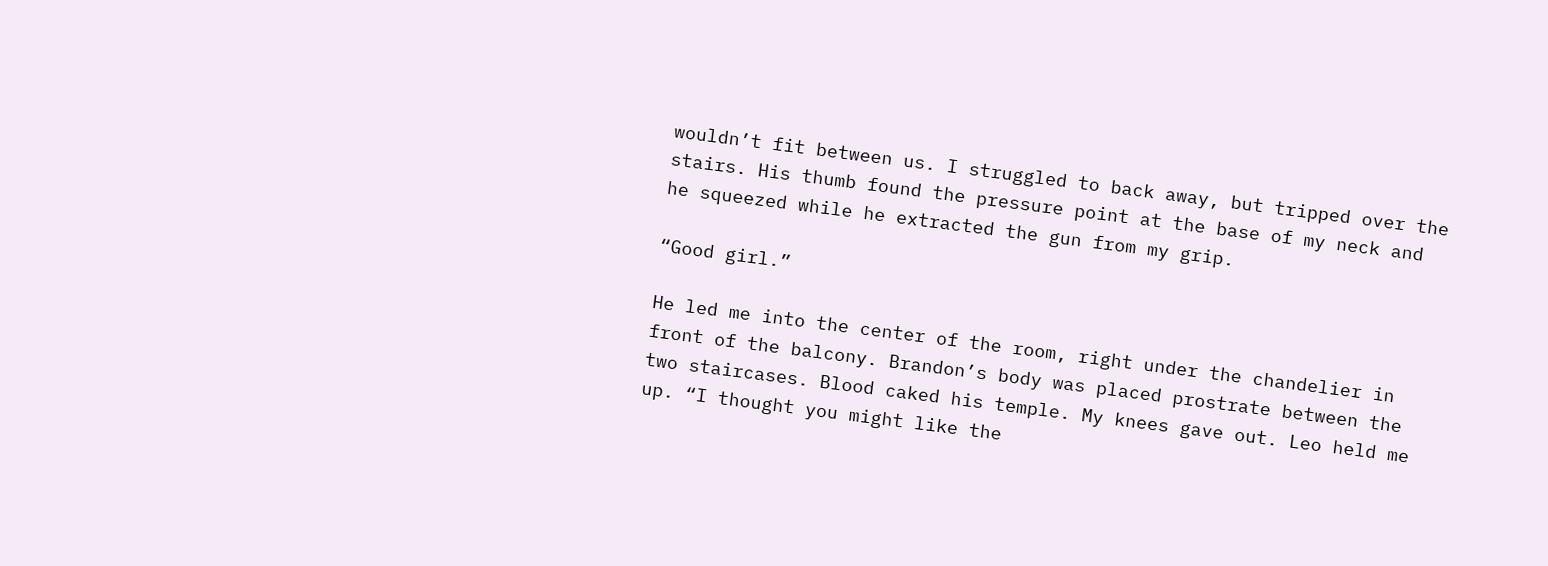wouldn’t fit between us. I struggled to back away, but tripped over the stairs. His thumb found the pressure point at the base of my neck and he squeezed while he extracted the gun from my grip.

“Good girl.”

He led me into the center of the room, right under the chandelier in front of the balcony. Brandon’s body was placed prostrate between the two staircases. Blood caked his temple. My knees gave out. Leo held me up. “I thought you might like the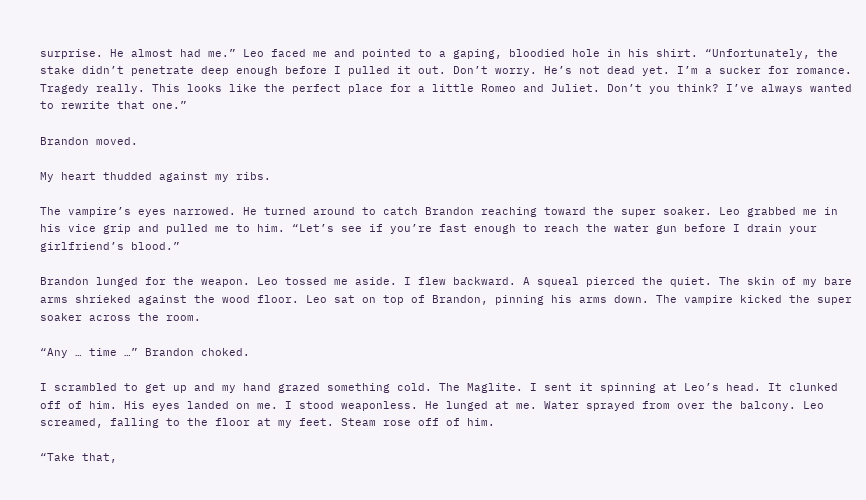surprise. He almost had me.” Leo faced me and pointed to a gaping, bloodied hole in his shirt. “Unfortunately, the stake didn’t penetrate deep enough before I pulled it out. Don’t worry. He’s not dead yet. I’m a sucker for romance. Tragedy really. This looks like the perfect place for a little Romeo and Juliet. Don’t you think? I’ve always wanted to rewrite that one.”

Brandon moved.

My heart thudded against my ribs.

The vampire’s eyes narrowed. He turned around to catch Brandon reaching toward the super soaker. Leo grabbed me in his vice grip and pulled me to him. “Let’s see if you’re fast enough to reach the water gun before I drain your girlfriend’s blood.”

Brandon lunged for the weapon. Leo tossed me aside. I flew backward. A squeal pierced the quiet. The skin of my bare arms shrieked against the wood floor. Leo sat on top of Brandon, pinning his arms down. The vampire kicked the super soaker across the room.

“Any … time …” Brandon choked.

I scrambled to get up and my hand grazed something cold. The Maglite. I sent it spinning at Leo’s head. It clunked off of him. His eyes landed on me. I stood weaponless. He lunged at me. Water sprayed from over the balcony. Leo screamed, falling to the floor at my feet. Steam rose off of him.

“Take that,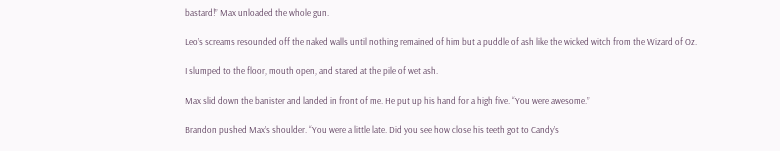bastard!” Max unloaded the whole gun.

Leo’s screams resounded off the naked walls until nothing remained of him but a puddle of ash like the wicked witch from the Wizard of Oz.

I slumped to the floor, mouth open, and stared at the pile of wet ash.

Max slid down the banister and landed in front of me. He put up his hand for a high five. “You were awesome.”

Brandon pushed Max’s shoulder. “You were a little late. Did you see how close his teeth got to Candy’s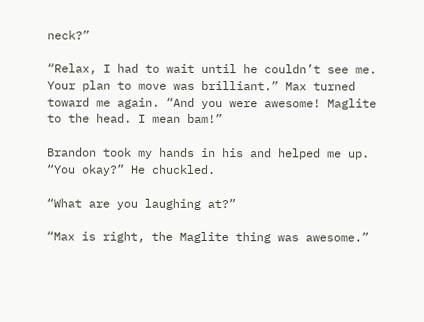neck?”

“Relax, I had to wait until he couldn’t see me. Your plan to move was brilliant.” Max turned toward me again. “And you were awesome! Maglite to the head. I mean bam!”

Brandon took my hands in his and helped me up. “You okay?” He chuckled.

“What are you laughing at?”

“Max is right, the Maglite thing was awesome.”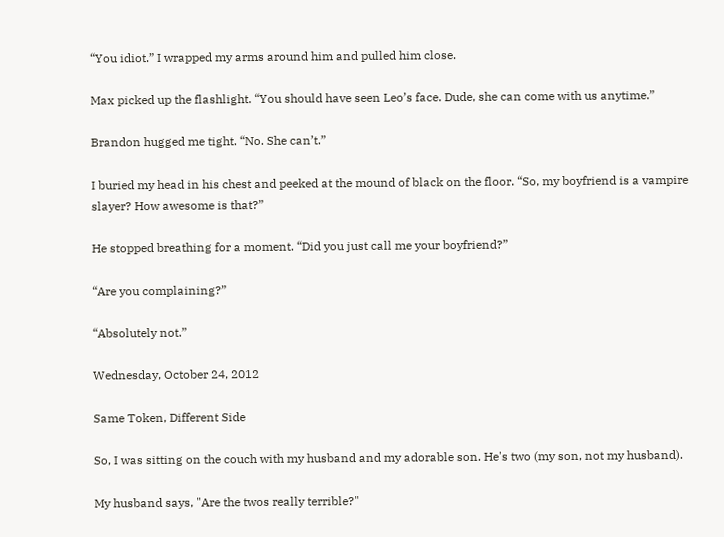“You idiot.” I wrapped my arms around him and pulled him close.

Max picked up the flashlight. “You should have seen Leo’s face. Dude, she can come with us anytime.”

Brandon hugged me tight. “No. She can’t.”

I buried my head in his chest and peeked at the mound of black on the floor. “So, my boyfriend is a vampire slayer? How awesome is that?”

He stopped breathing for a moment. “Did you just call me your boyfriend?”

“Are you complaining?”

“Absolutely not.”

Wednesday, October 24, 2012

Same Token, Different Side

So, I was sitting on the couch with my husband and my adorable son. He's two (my son, not my husband).

My husband says, "Are the twos really terrible?"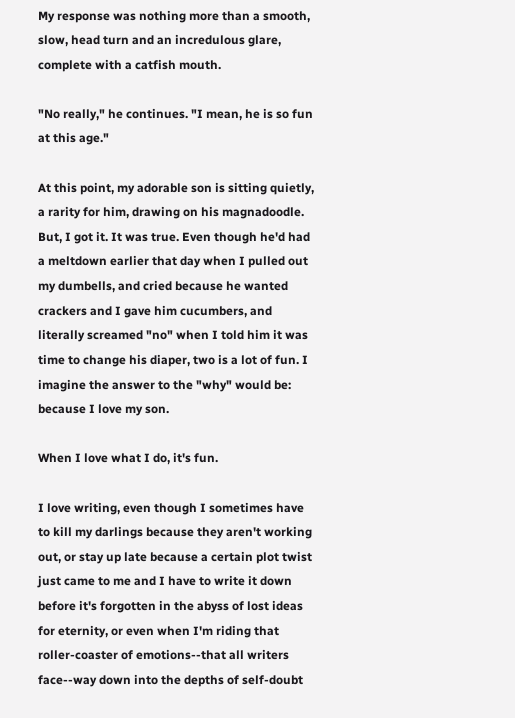My response was nothing more than a smooth, slow, head turn and an incredulous glare, complete with a catfish mouth.

"No really," he continues. "I mean, he is so fun at this age."

At this point, my adorable son is sitting quietly, a rarity for him, drawing on his magnadoodle. But, I got it. It was true. Even though he'd had a meltdown earlier that day when I pulled out my dumbells, and cried because he wanted crackers and I gave him cucumbers, and literally screamed "no" when I told him it was time to change his diaper, two is a lot of fun. I imagine the answer to the "why" would be: because I love my son.

When I love what I do, it's fun.

I love writing, even though I sometimes have to kill my darlings because they aren't working out, or stay up late because a certain plot twist just came to me and I have to write it down before it's forgotten in the abyss of lost ideas for eternity, or even when I'm riding that roller-coaster of emotions--that all writers face--way down into the depths of self-doubt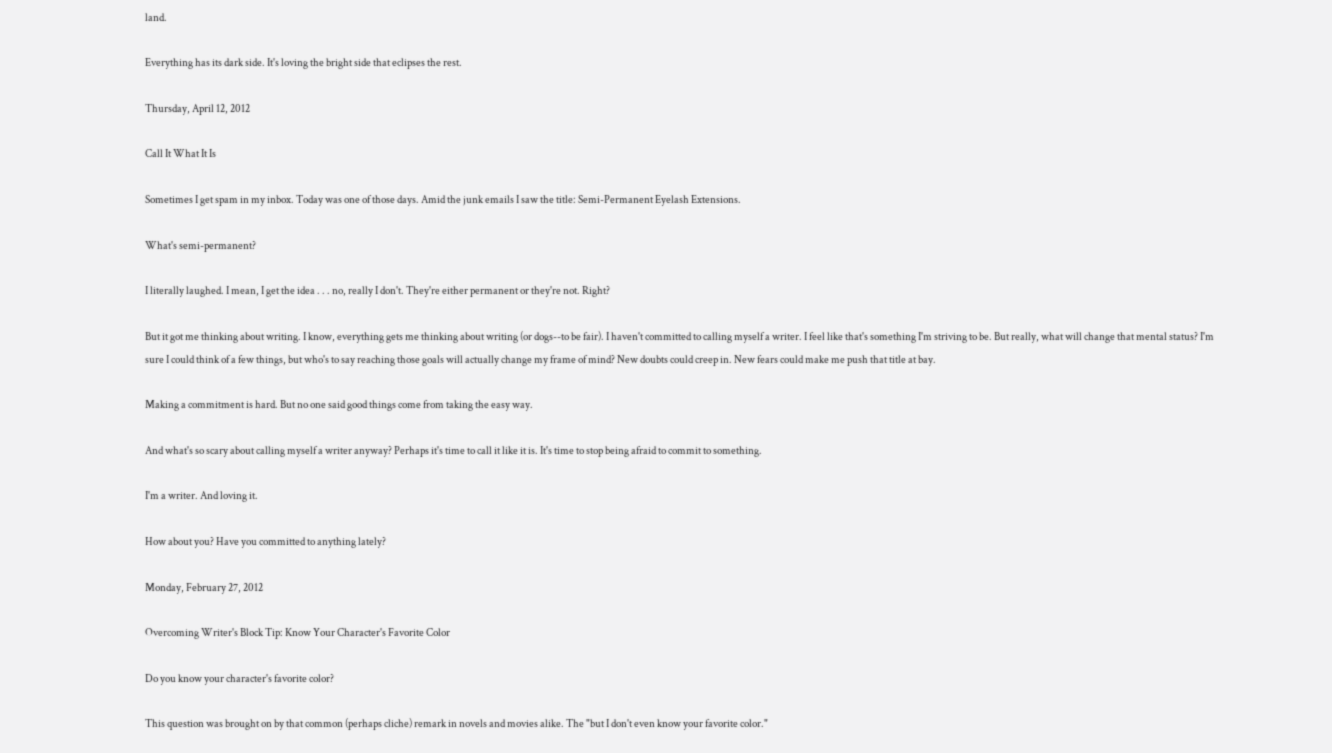land.

Everything has its dark side. It's loving the bright side that eclipses the rest.

Thursday, April 12, 2012

Call It What It Is

Sometimes I get spam in my inbox. Today was one of those days. Amid the junk emails I saw the title: Semi-Permanent Eyelash Extensions.

What's semi-permanent?

I literally laughed. I mean, I get the idea . . . no, really I don't. They're either permanent or they're not. Right?

But it got me thinking about writing. I know, everything gets me thinking about writing (or dogs--to be fair). I haven't committed to calling myself a writer. I feel like that's something I'm striving to be. But really, what will change that mental status? I'm sure I could think of a few things, but who's to say reaching those goals will actually change my frame of mind? New doubts could creep in. New fears could make me push that title at bay.

Making a commitment is hard. But no one said good things come from taking the easy way.

And what's so scary about calling myself a writer anyway? Perhaps it's time to call it like it is. It's time to stop being afraid to commit to something.

I'm a writer. And loving it.

How about you? Have you committed to anything lately?

Monday, February 27, 2012

Overcoming Writer's Block Tip: Know Your Character's Favorite Color

Do you know your character's favorite color?

This question was brought on by that common (perhaps cliche) remark in novels and movies alike. The "but I don't even know your favorite color."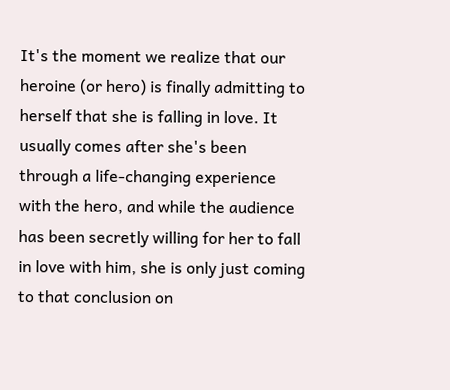It's the moment we realize that our heroine (or hero) is finally admitting to herself that she is falling in love. It usually comes after she's been through a life-changing experience with the hero, and while the audience has been secretly willing for her to fall in love with him, she is only just coming to that conclusion on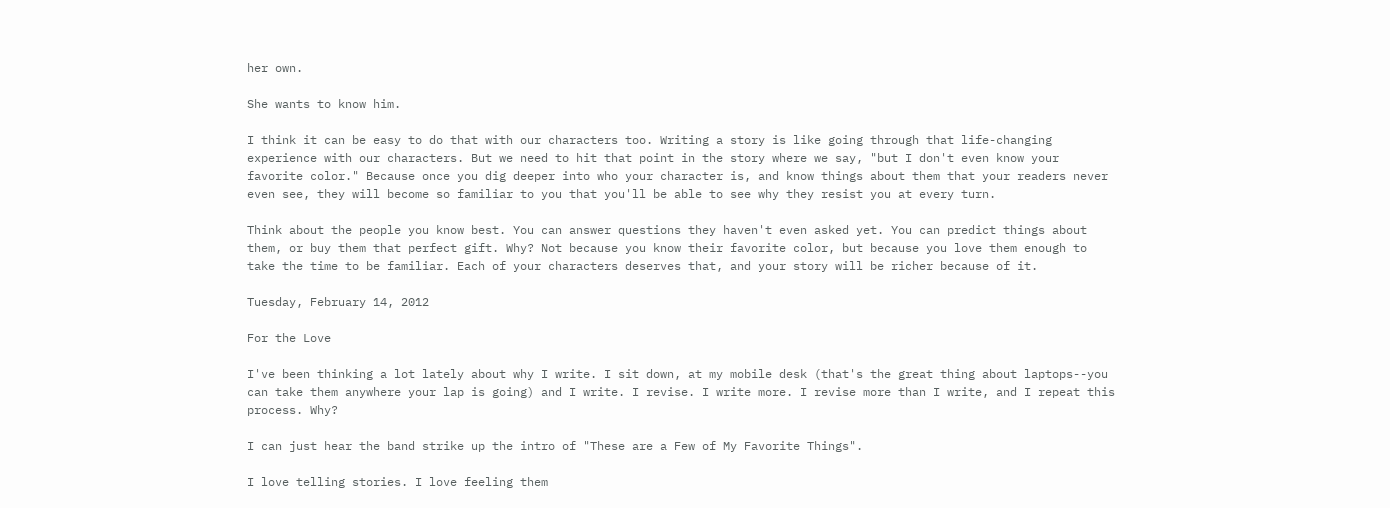her own.

She wants to know him.

I think it can be easy to do that with our characters too. Writing a story is like going through that life-changing experience with our characters. But we need to hit that point in the story where we say, "but I don't even know your favorite color." Because once you dig deeper into who your character is, and know things about them that your readers never even see, they will become so familiar to you that you'll be able to see why they resist you at every turn.

Think about the people you know best. You can answer questions they haven't even asked yet. You can predict things about them, or buy them that perfect gift. Why? Not because you know their favorite color, but because you love them enough to take the time to be familiar. Each of your characters deserves that, and your story will be richer because of it.

Tuesday, February 14, 2012

For the Love

I've been thinking a lot lately about why I write. I sit down, at my mobile desk (that's the great thing about laptops--you can take them anywhere your lap is going) and I write. I revise. I write more. I revise more than I write, and I repeat this process. Why?

I can just hear the band strike up the intro of "These are a Few of My Favorite Things".

I love telling stories. I love feeling them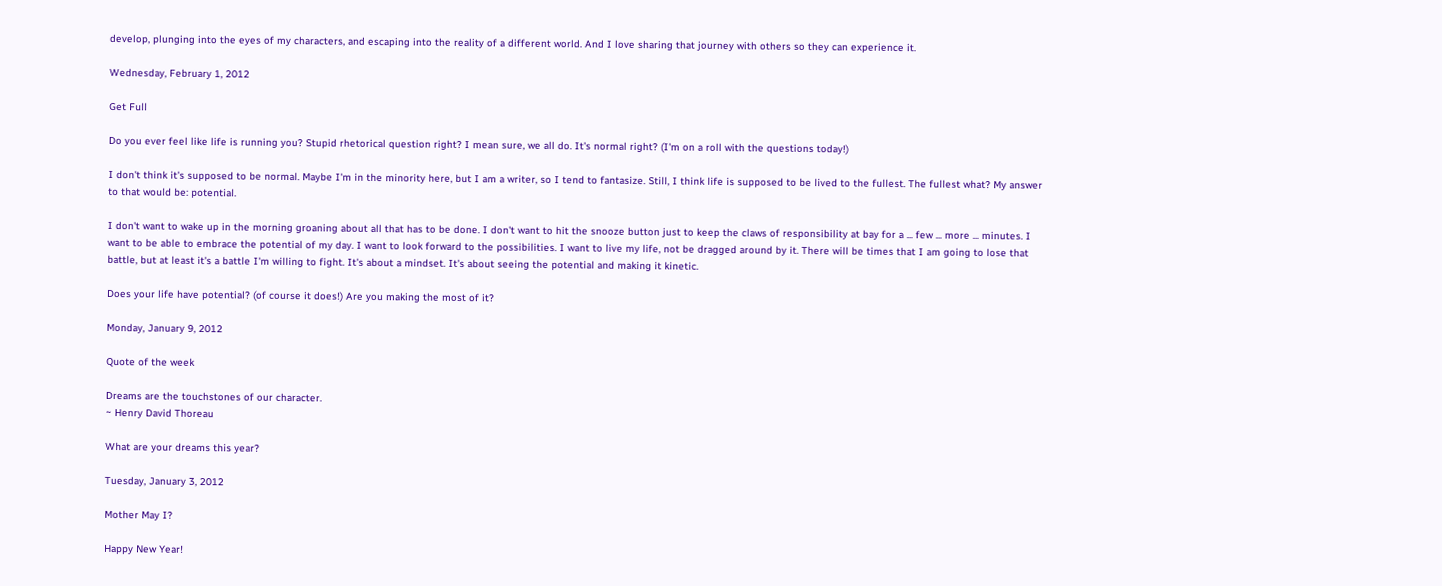develop, plunging into the eyes of my characters, and escaping into the reality of a different world. And I love sharing that journey with others so they can experience it.

Wednesday, February 1, 2012

Get Full

Do you ever feel like life is running you? Stupid rhetorical question right? I mean sure, we all do. It's normal right? (I'm on a roll with the questions today!)

I don't think it's supposed to be normal. Maybe I'm in the minority here, but I am a writer, so I tend to fantasize. Still, I think life is supposed to be lived to the fullest. The fullest what? My answer to that would be: potential.

I don't want to wake up in the morning groaning about all that has to be done. I don't want to hit the snooze button just to keep the claws of responsibility at bay for a ... few ... more ... minutes. I want to be able to embrace the potential of my day. I want to look forward to the possibilities. I want to live my life, not be dragged around by it. There will be times that I am going to lose that battle, but at least it's a battle I'm willing to fight. It's about a mindset. It's about seeing the potential and making it kinetic.

Does your life have potential? (of course it does!) Are you making the most of it?

Monday, January 9, 2012

Quote of the week

Dreams are the touchstones of our character.
~ Henry David Thoreau

What are your dreams this year?

Tuesday, January 3, 2012

Mother May I?

Happy New Year!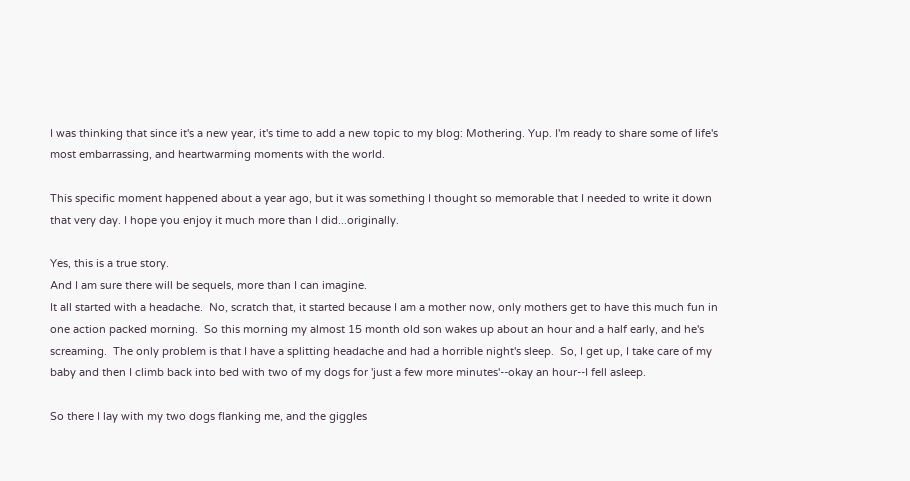I was thinking that since it's a new year, it's time to add a new topic to my blog: Mothering. Yup. I'm ready to share some of life's most embarrassing, and heartwarming moments with the world.

This specific moment happened about a year ago, but it was something I thought so memorable that I needed to write it down that very day. I hope you enjoy it much more than I did...originally.

Yes, this is a true story.
And I am sure there will be sequels, more than I can imagine.
It all started with a headache.  No, scratch that, it started because I am a mother now, only mothers get to have this much fun in one action packed morning.  So this morning my almost 15 month old son wakes up about an hour and a half early, and he's screaming.  The only problem is that I have a splitting headache and had a horrible night's sleep.  So, I get up, I take care of my baby and then I climb back into bed with two of my dogs for 'just a few more minutes'--okay an hour--I fell asleep.

So there I lay with my two dogs flanking me, and the giggles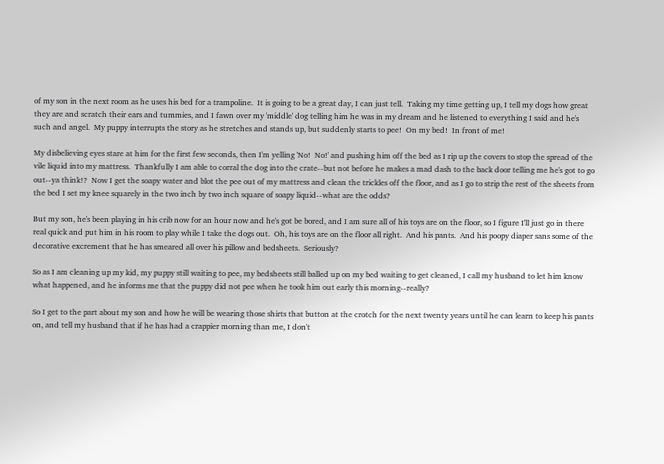of my son in the next room as he uses his bed for a trampoline.  It is going to be a great day, I can just tell.  Taking my time getting up, I tell my dogs how great they are and scratch their ears and tummies, and I fawn over my 'middle' dog telling him he was in my dream and he listened to everything I said and he's such and angel.  My puppy interrupts the story as he stretches and stands up, but suddenly starts to pee!  On my bed!  In front of me!

My disbelieving eyes stare at him for the first few seconds, then I'm yelling 'No!  No!' and pushing him off the bed as I rip up the covers to stop the spread of the vile liquid into my mattress.  Thankfully I am able to corral the dog into the crate--but not before he makes a mad dash to the back door telling me he's got to go out--ya think!?  Now I get the soapy water and blot the pee out of my mattress and clean the trickles off the floor, and as I go to strip the rest of the sheets from the bed I set my knee squarely in the two inch by two inch square of soapy liquid--what are the odds?

But my son, he's been playing in his crib now for an hour now and he's got be bored, and I am sure all of his toys are on the floor, so I figure I'll just go in there real quick and put him in his room to play while I take the dogs out.  Oh, his toys are on the floor all right.  And his pants.  And his poopy diaper sans some of the decorative excrement that he has smeared all over his pillow and bedsheets.  Seriously?

So as I am cleaning up my kid, my puppy still waiting to pee, my bedsheets still balled up on my bed waiting to get cleaned, I call my husband to let him know what happened, and he informs me that the puppy did not pee when he took him out early this morning--really?

So I get to the part about my son and how he will be wearing those shirts that button at the crotch for the next twenty years until he can learn to keep his pants on, and tell my husband that if he has had a crappier morning than me, I don't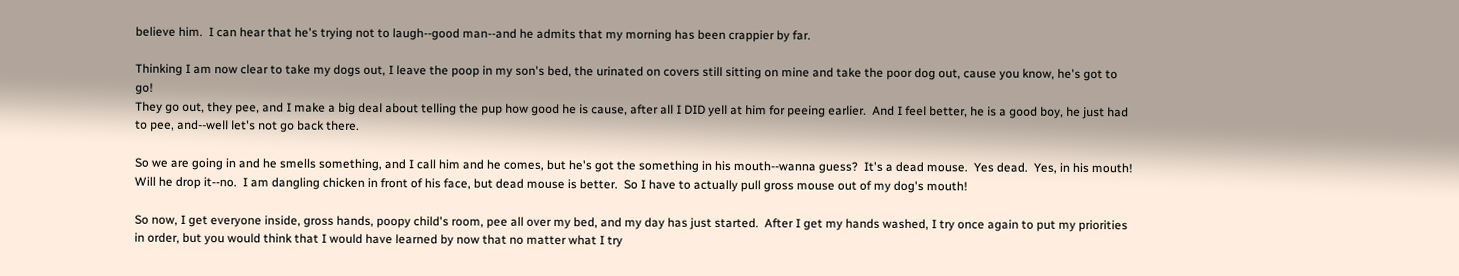believe him.  I can hear that he's trying not to laugh--good man--and he admits that my morning has been crappier by far.

Thinking I am now clear to take my dogs out, I leave the poop in my son's bed, the urinated on covers still sitting on mine and take the poor dog out, cause you know, he's got to go!
They go out, they pee, and I make a big deal about telling the pup how good he is cause, after all I DID yell at him for peeing earlier.  And I feel better, he is a good boy, he just had to pee, and--well let's not go back there.

So we are going in and he smells something, and I call him and he comes, but he's got the something in his mouth--wanna guess?  It's a dead mouse.  Yes dead.  Yes, in his mouth!  Will he drop it--no.  I am dangling chicken in front of his face, but dead mouse is better.  So I have to actually pull gross mouse out of my dog's mouth!

So now, I get everyone inside, gross hands, poopy child's room, pee all over my bed, and my day has just started.  After I get my hands washed, I try once again to put my priorities in order, but you would think that I would have learned by now that no matter what I try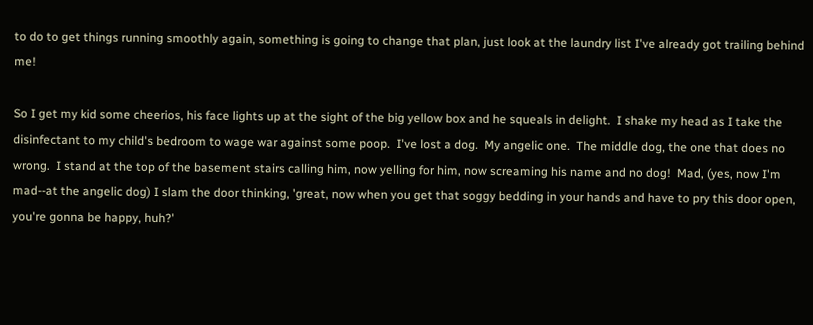to do to get things running smoothly again, something is going to change that plan, just look at the laundry list I've already got trailing behind me!

So I get my kid some cheerios, his face lights up at the sight of the big yellow box and he squeals in delight.  I shake my head as I take the disinfectant to my child's bedroom to wage war against some poop.  I've lost a dog.  My angelic one.  The middle dog, the one that does no wrong.  I stand at the top of the basement stairs calling him, now yelling for him, now screaming his name and no dog!  Mad, (yes, now I'm mad--at the angelic dog) I slam the door thinking, 'great, now when you get that soggy bedding in your hands and have to pry this door open, you're gonna be happy, huh?'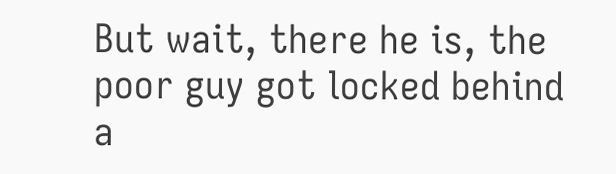But wait, there he is, the poor guy got locked behind a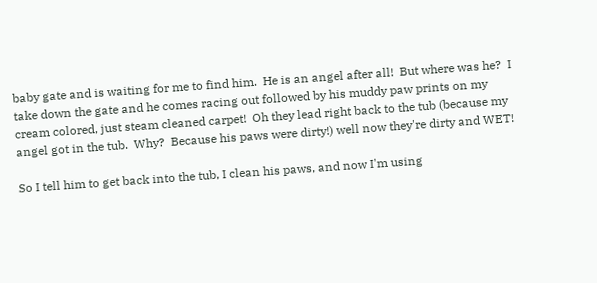baby gate and is waiting for me to find him.  He is an angel after all!  But where was he?  I take down the gate and he comes racing out followed by his muddy paw prints on my cream colored, just steam cleaned carpet!  Oh they lead right back to the tub (because my angel got in the tub.  Why?  Because his paws were dirty!) well now they're dirty and WET!

So I tell him to get back into the tub, I clean his paws, and now I'm using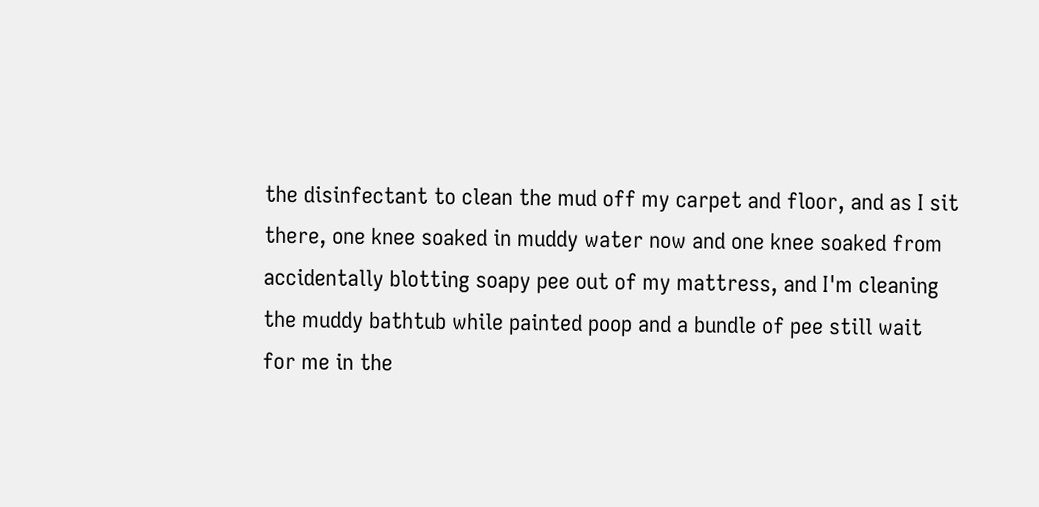the disinfectant to clean the mud off my carpet and floor, and as I sit there, one knee soaked in muddy water now and one knee soaked from accidentally blotting soapy pee out of my mattress, and I'm cleaning the muddy bathtub while painted poop and a bundle of pee still wait for me in the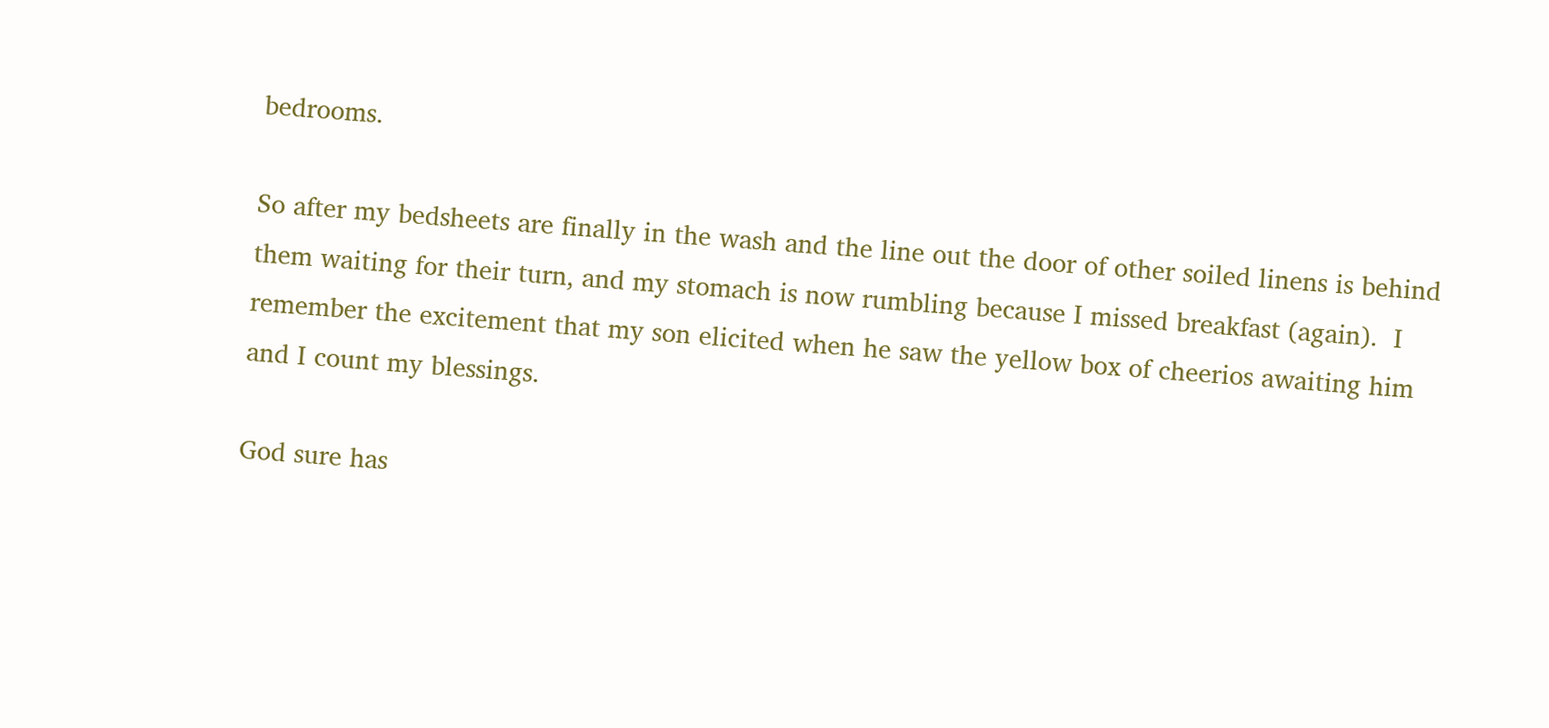bedrooms.

So after my bedsheets are finally in the wash and the line out the door of other soiled linens is behind them waiting for their turn, and my stomach is now rumbling because I missed breakfast (again).  I remember the excitement that my son elicited when he saw the yellow box of cheerios awaiting him and I count my blessings.

God sure has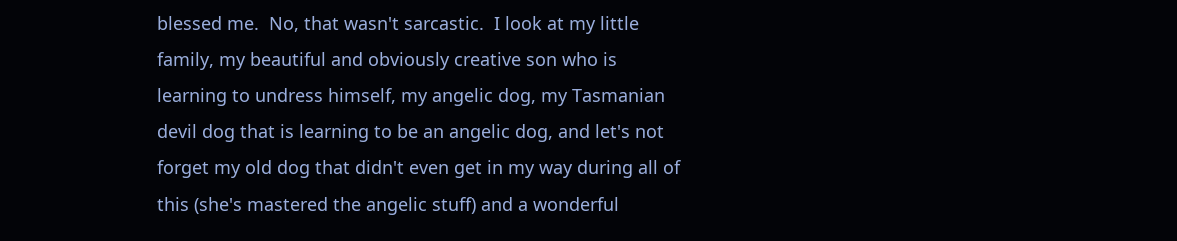blessed me.  No, that wasn't sarcastic.  I look at my little family, my beautiful and obviously creative son who is learning to undress himself, my angelic dog, my Tasmanian devil dog that is learning to be an angelic dog, and let's not forget my old dog that didn't even get in my way during all of this (she's mastered the angelic stuff) and a wonderful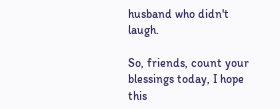husband who didn't laugh.

So, friends, count your blessings today, I hope this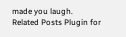made you laugh.
Related Posts Plugin for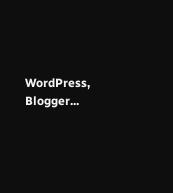WordPress, Blogger...